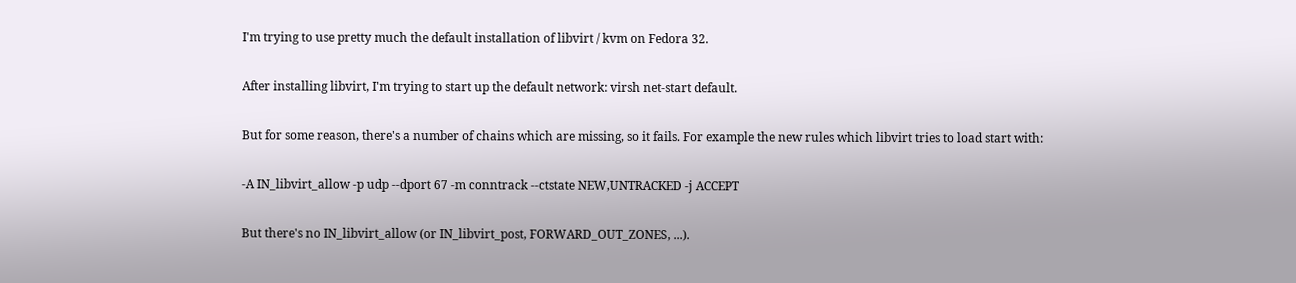I'm trying to use pretty much the default installation of libvirt / kvm on Fedora 32.

After installing libvirt, I'm trying to start up the default network: virsh net-start default.

But for some reason, there's a number of chains which are missing, so it fails. For example the new rules which libvirt tries to load start with:

-A IN_libvirt_allow -p udp --dport 67 -m conntrack --ctstate NEW,UNTRACKED -j ACCEPT

But there's no IN_libvirt_allow (or IN_libvirt_post, FORWARD_OUT_ZONES, ...).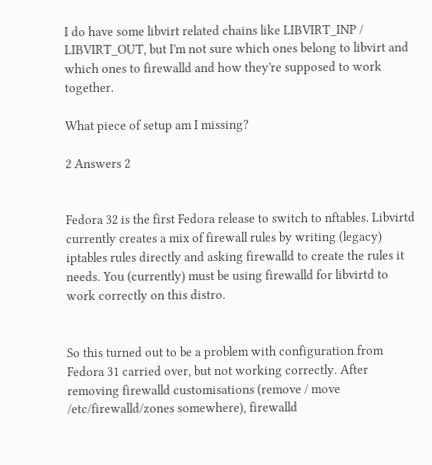I do have some libvirt related chains like LIBVIRT_INP / LIBVIRT_OUT, but I'm not sure which ones belong to libvirt and which ones to firewalld and how they're supposed to work together.

What piece of setup am I missing?

2 Answers 2


Fedora 32 is the first Fedora release to switch to nftables. Libvirtd currently creates a mix of firewall rules by writing (legacy) iptables rules directly and asking firewalld to create the rules it needs. You (currently) must be using firewalld for libvirtd to work correctly on this distro.


So this turned out to be a problem with configuration from Fedora 31 carried over, but not working correctly. After removing firewalld customisations (remove / move /etc/firewalld/zones somewhere), firewalld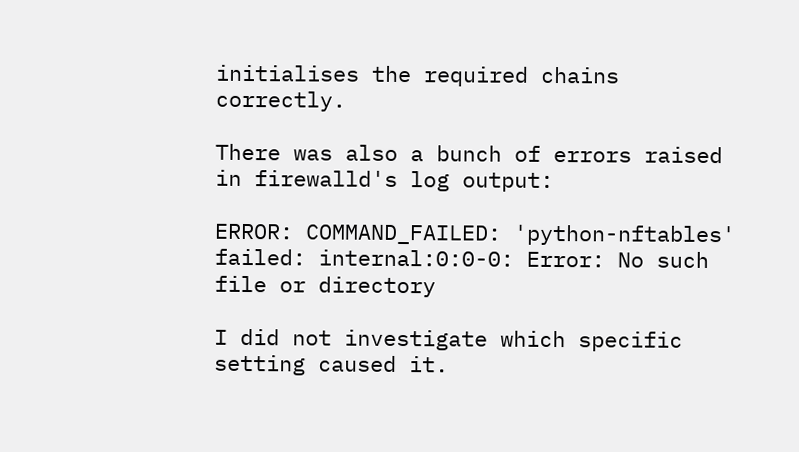initialises the required chains correctly.

There was also a bunch of errors raised in firewalld's log output:

ERROR: COMMAND_FAILED: 'python-nftables' failed: internal:0:0-0: Error: No such file or directory

I did not investigate which specific setting caused it.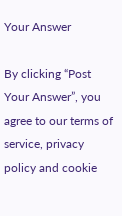Your Answer

By clicking “Post Your Answer”, you agree to our terms of service, privacy policy and cookie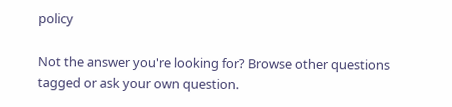policy

Not the answer you're looking for? Browse other questions tagged or ask your own question.